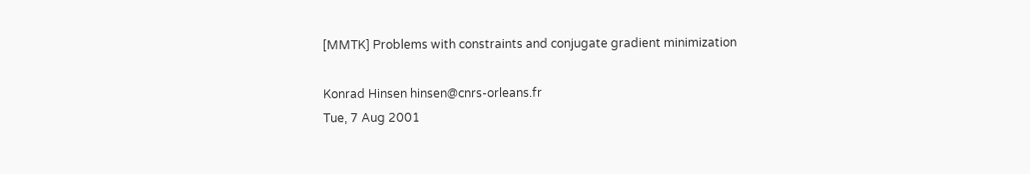[MMTK] Problems with constraints and conjugate gradient minimization

Konrad Hinsen hinsen@cnrs-orleans.fr
Tue, 7 Aug 2001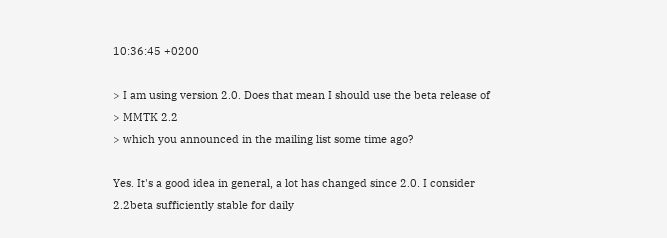10:36:45 +0200

> I am using version 2.0. Does that mean I should use the beta release of
> MMTK 2.2
> which you announced in the mailing list some time ago?

Yes. It's a good idea in general, a lot has changed since 2.0. I consider
2.2beta sufficiently stable for daily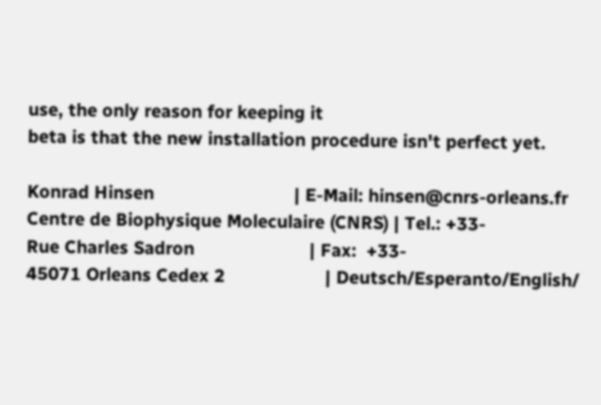use, the only reason for keeping it
beta is that the new installation procedure isn't perfect yet.

Konrad Hinsen                            | E-Mail: hinsen@cnrs-orleans.fr
Centre de Biophysique Moleculaire (CNRS) | Tel.: +33-
Rue Charles Sadron                       | Fax:  +33-
45071 Orleans Cedex 2                    | Deutsch/Esperanto/English/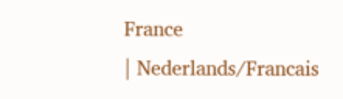France                                   | Nederlands/Francais